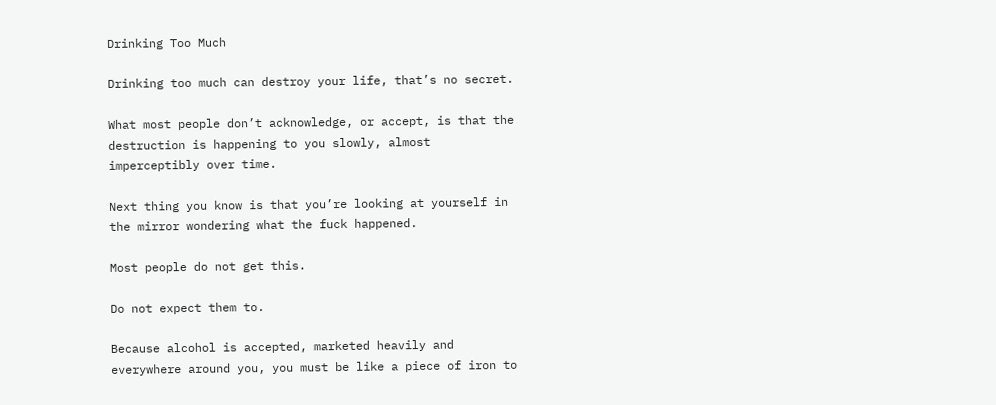Drinking Too Much

Drinking too much can destroy your life, that’s no secret.

What most people don’t acknowledge, or accept, is that the destruction is happening to you slowly, almost imperceptibly over time.

Next thing you know is that you’re looking at yourself in the mirror wondering what the fuck happened.

Most people do not get this.

Do not expect them to.

Because alcohol is accepted, marketed heavily and everywhere around you, you must be like a piece of iron to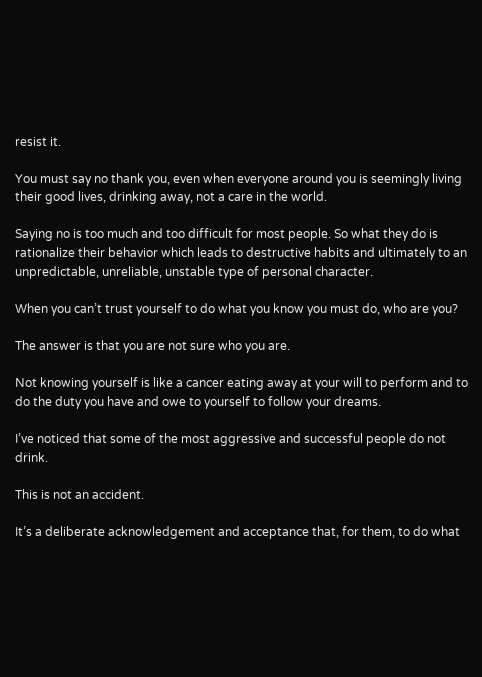resist it.

You must say no thank you, even when everyone around you is seemingly living their good lives, drinking away, not a care in the world.

Saying no is too much and too difficult for most people. So what they do is rationalize their behavior which leads to destructive habits and ultimately to an unpredictable, unreliable, unstable type of personal character.

When you can’t trust yourself to do what you know you must do, who are you?

The answer is that you are not sure who you are.

Not knowing yourself is like a cancer eating away at your will to perform and to do the duty you have and owe to yourself to follow your dreams.

I’ve noticed that some of the most aggressive and successful people do not drink.

This is not an accident.

It’s a deliberate acknowledgement and acceptance that, for them, to do what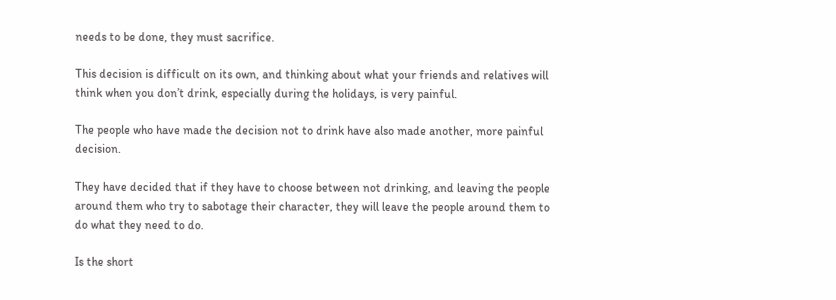needs to be done, they must sacrifice.

This decision is difficult on its own, and thinking about what your friends and relatives will think when you don’t drink, especially during the holidays, is very painful.

The people who have made the decision not to drink have also made another, more painful decision.

They have decided that if they have to choose between not drinking, and leaving the people around them who try to sabotage their character, they will leave the people around them to do what they need to do.

Is the short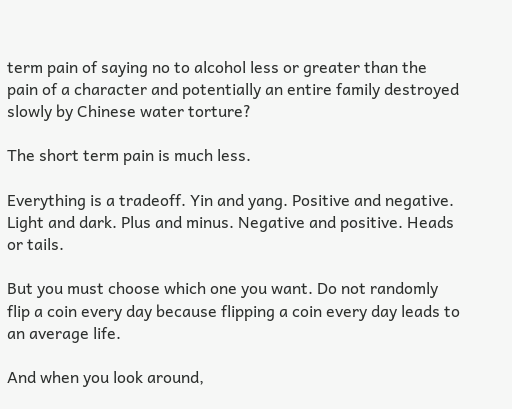term pain of saying no to alcohol less or greater than the pain of a character and potentially an entire family destroyed slowly by Chinese water torture?

The short term pain is much less.

Everything is a tradeoff. Yin and yang. Positive and negative. Light and dark. Plus and minus. Negative and positive. Heads or tails.

But you must choose which one you want. Do not randomly flip a coin every day because flipping a coin every day leads to an average life.

And when you look around,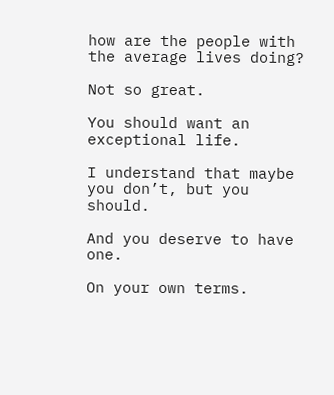how are the people with the average lives doing?

Not so great.

You should want an exceptional life.

I understand that maybe you don’t, but you should.

And you deserve to have one.

On your own terms.